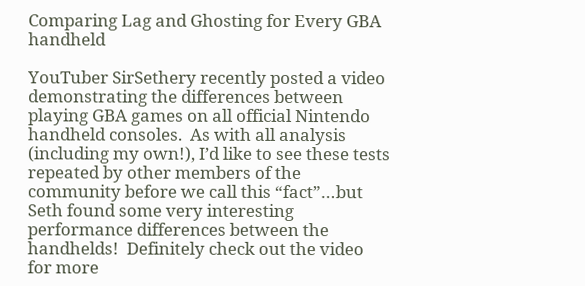Comparing Lag and Ghosting for Every GBA handheld

YouTuber SirSethery recently posted a video demonstrating the differences between playing GBA games on all official Nintendo handheld consoles.  As with all analysis (including my own!), I’d like to see these tests repeated by other members of the community before we call this “fact”…but Seth found some very interesting performance differences between the handhelds!  Definitely check out the video for more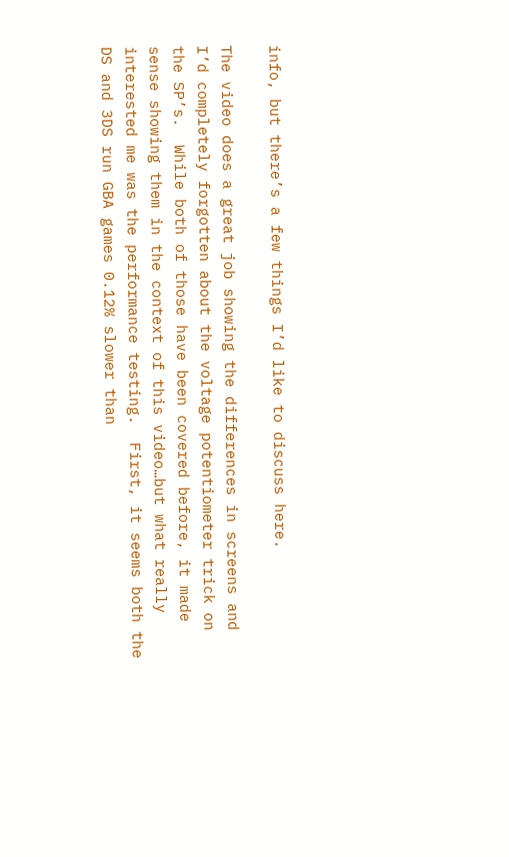info, but there’s a few things I’d like to discuss here.

The video does a great job showing the differences in screens and I’d completely forgotten about the voltage potentiometer trick on the SP’s.  While both of those have been covered before, it made sense showing them in the context of this video…but what really interested me was the performance testing.  First, it seems both the DS and 3DS run GBA games 0.12% slower than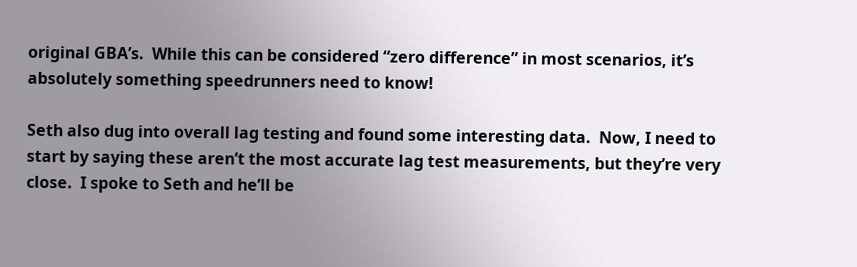original GBA’s.  While this can be considered “zero difference” in most scenarios, it’s absolutely something speedrunners need to know!

Seth also dug into overall lag testing and found some interesting data.  Now, I need to start by saying these aren’t the most accurate lag test measurements, but they’re very close.  I spoke to Seth and he’ll be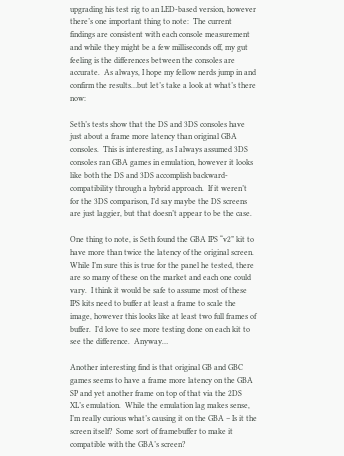upgrading his test rig to an LED-based version, however there’s one important thing to note:  The current findings are consistent with each console measurement and while they might be a few milliseconds off, my gut feeling is the differences between the consoles are accurate.  As always, I hope my fellow nerds jump in and confirm the results…but let’s take a look at what’s there now:

Seth’s tests show that the DS and 3DS consoles have just about a frame more latency than original GBA consoles.  This is interesting, as I always assumed 3DS consoles ran GBA games in emulation, however it looks like both the DS and 3DS accomplish backward-compatibility through a hybrid approach.  If it weren’t for the 3DS comparison, I’d say maybe the DS screens are just laggier, but that doesn’t appear to be the case.

One thing to note, is Seth found the GBA IPS “v2” kit to have more than twice the latency of the original screen.  While I’m sure this is true for the panel he tested, there are so many of these on the market and each one could vary.  I think it would be safe to assume most of these IPS kits need to buffer at least a frame to scale the image, however this looks like at least two full frames of buffer.  I’d love to see more testing done on each kit to see the difference.  Anyway…

Another interesting find is that original GB and GBC games seems to have a frame more latency on the GBA SP and yet another frame on top of that via the 2DS XL’s emulation.  While the emulation lag makes sense, I’m really curious what’s causing it on the GBA – Is it the screen itself?  Some sort of framebuffer to make it compatible with the GBA’s screen?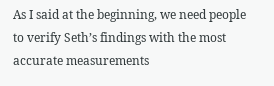As I said at the beginning, we need people to verify Seth’s findings with the most accurate measurements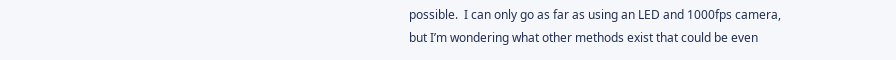possible.  I can only go as far as using an LED and 1000fps camera, but I’m wondering what other methods exist that could be even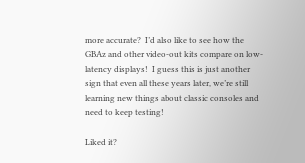more accurate?  I’d also like to see how the GBAz and other video-out kits compare on low-latency displays!  I guess this is just another sign that even all these years later, we’re still learning new things about classic consoles and need to keep testing!

Liked it?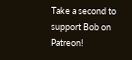Take a second to support Bob on Patreon!